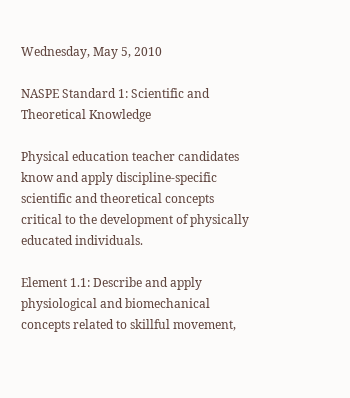Wednesday, May 5, 2010

NASPE Standard 1: Scientific and Theoretical Knowledge

Physical education teacher candidates know and apply discipline-specific scientific and theoretical concepts critical to the development of physically educated individuals.

Element 1.1: Describe and apply physiological and biomechanical concepts related to skillful movement,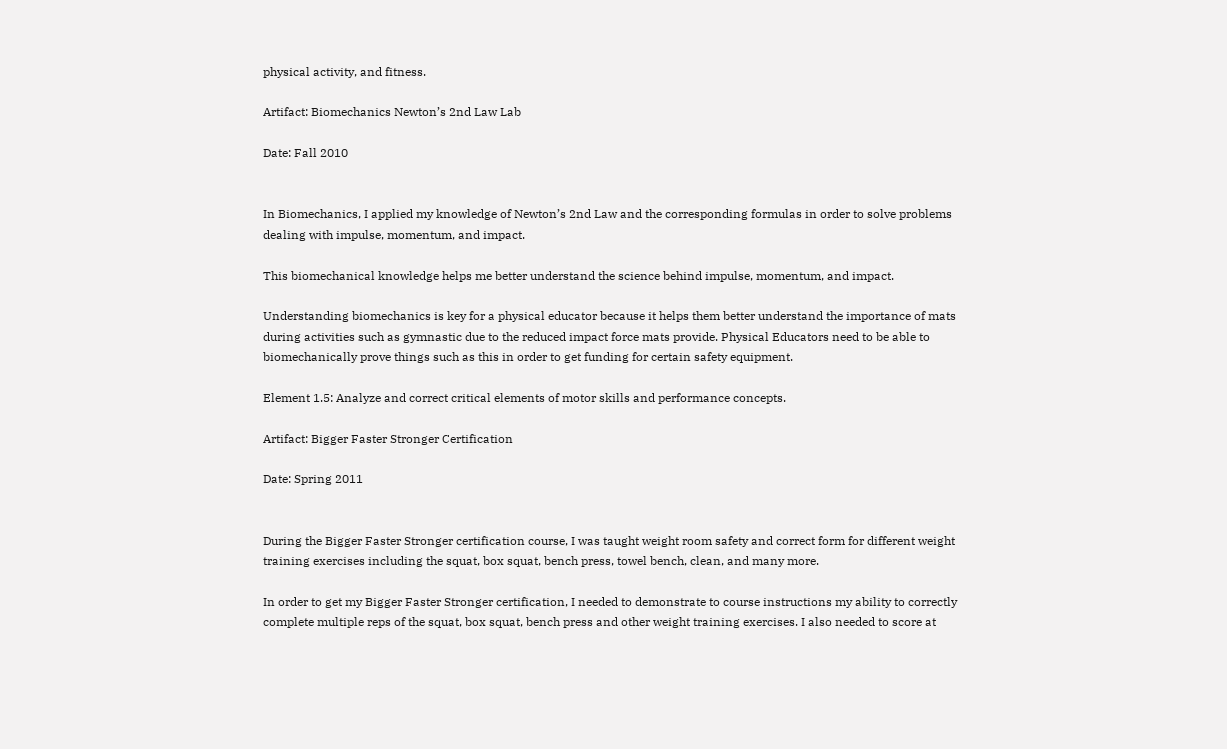physical activity, and fitness.

Artifact: Biomechanics Newton’s 2nd Law Lab

Date: Fall 2010


In Biomechanics, I applied my knowledge of Newton’s 2nd Law and the corresponding formulas in order to solve problems dealing with impulse, momentum, and impact.

This biomechanical knowledge helps me better understand the science behind impulse, momentum, and impact.

Understanding biomechanics is key for a physical educator because it helps them better understand the importance of mats during activities such as gymnastic due to the reduced impact force mats provide. Physical Educators need to be able to biomechanically prove things such as this in order to get funding for certain safety equipment.

Element 1.5: Analyze and correct critical elements of motor skills and performance concepts.

Artifact: Bigger Faster Stronger Certification

Date: Spring 2011


During the Bigger Faster Stronger certification course, I was taught weight room safety and correct form for different weight training exercises including the squat, box squat, bench press, towel bench, clean, and many more.

In order to get my Bigger Faster Stronger certification, I needed to demonstrate to course instructions my ability to correctly complete multiple reps of the squat, box squat, bench press and other weight training exercises. I also needed to score at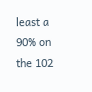least a 90% on the 102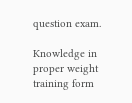question exam.

Knowledge in proper weight training form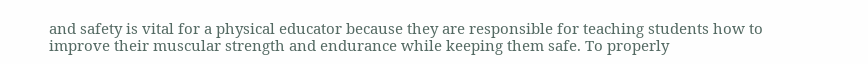and safety is vital for a physical educator because they are responsible for teaching students how to improve their muscular strength and endurance while keeping them safe. To properly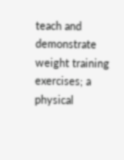teach and demonstrate weight training exercises; a physical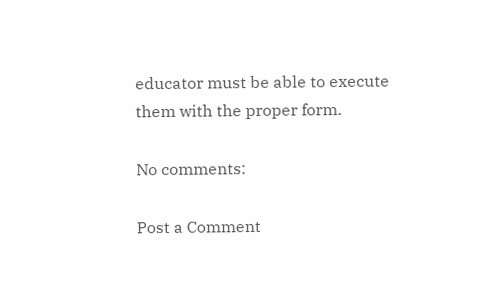educator must be able to execute them with the proper form.

No comments:

Post a Comment